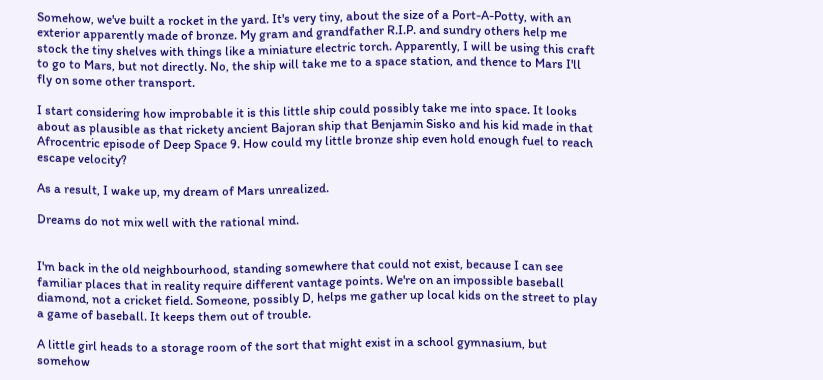Somehow, we've built a rocket in the yard. It's very tiny, about the size of a Port-A-Potty, with an exterior apparently made of bronze. My gram and grandfather R.I.P. and sundry others help me stock the tiny shelves with things like a miniature electric torch. Apparently, I will be using this craft to go to Mars, but not directly. No, the ship will take me to a space station, and thence to Mars I'll fly on some other transport.

I start considering how improbable it is this little ship could possibly take me into space. It looks about as plausible as that rickety ancient Bajoran ship that Benjamin Sisko and his kid made in that Afrocentric episode of Deep Space 9. How could my little bronze ship even hold enough fuel to reach escape velocity?

As a result, I wake up, my dream of Mars unrealized.

Dreams do not mix well with the rational mind.


I'm back in the old neighbourhood, standing somewhere that could not exist, because I can see familiar places that in reality require different vantage points. We're on an impossible baseball diamond, not a cricket field. Someone, possibly D, helps me gather up local kids on the street to play a game of baseball. It keeps them out of trouble.

A little girl heads to a storage room of the sort that might exist in a school gymnasium, but somehow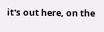it's out here, on the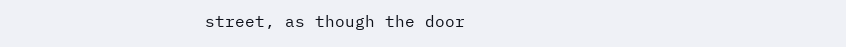street, as though the door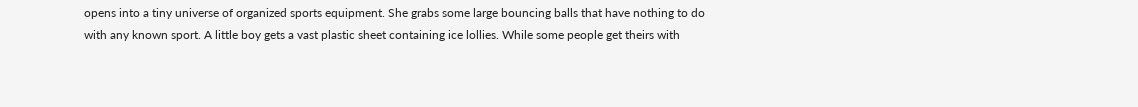opens into a tiny universe of organized sports equipment. She grabs some large bouncing balls that have nothing to do with any known sport. A little boy gets a vast plastic sheet containing ice lollies. While some people get theirs with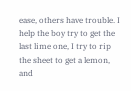ease, others have trouble. I help the boy try to get the last lime one, I try to rip the sheet to get a lemon, and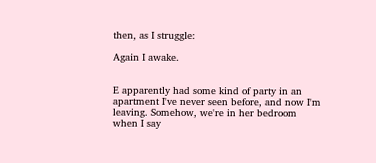then, as I struggle:

Again I awake.


E apparently had some kind of party in an apartment I've never seen before, and now I'm leaving. Somehow, we're in her bedroom when I say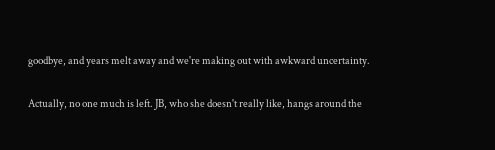goodbye, and years melt away and we're making out with awkward uncertainty.

Actually, no one much is left. JB, who she doesn't really like, hangs around the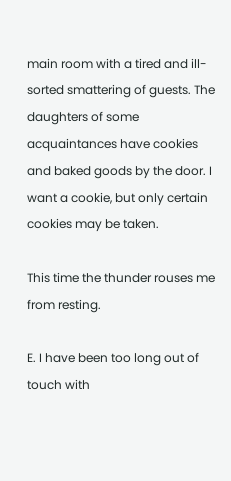main room with a tired and ill-sorted smattering of guests. The daughters of some acquaintances have cookies and baked goods by the door. I want a cookie, but only certain cookies may be taken.

This time the thunder rouses me from resting.

E. I have been too long out of touch with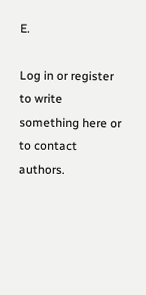E.

Log in or register to write something here or to contact authors.